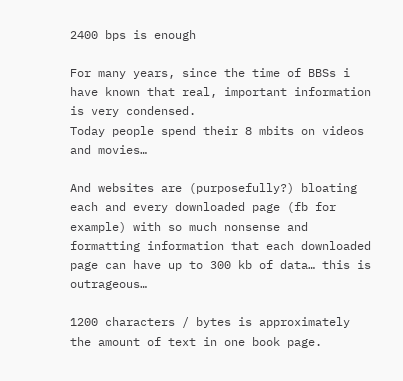2400 bps is enough

For many years, since the time of BBSs i have known that real, important information is very condensed.
Today people spend their 8 mbits on videos and movies…

And websites are (purposefully?) bloating each and every downloaded page (fb for example) with so much nonsense and formatting information that each downloaded page can have up to 300 kb of data… this is outrageous…

1200 characters / bytes is approximately the amount of text in one book page.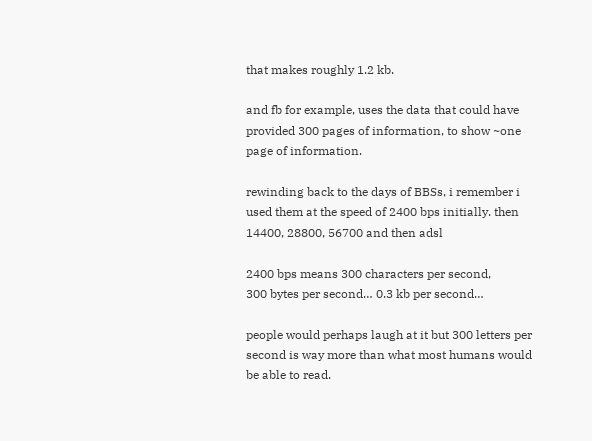that makes roughly 1.2 kb.

and fb for example, uses the data that could have provided 300 pages of information, to show ~one page of information.

rewinding back to the days of BBSs, i remember i used them at the speed of 2400 bps initially. then 14400, 28800, 56700 and then adsl

2400 bps means 300 characters per second,
300 bytes per second… 0.3 kb per second…

people would perhaps laugh at it but 300 letters per second is way more than what most humans would be able to read.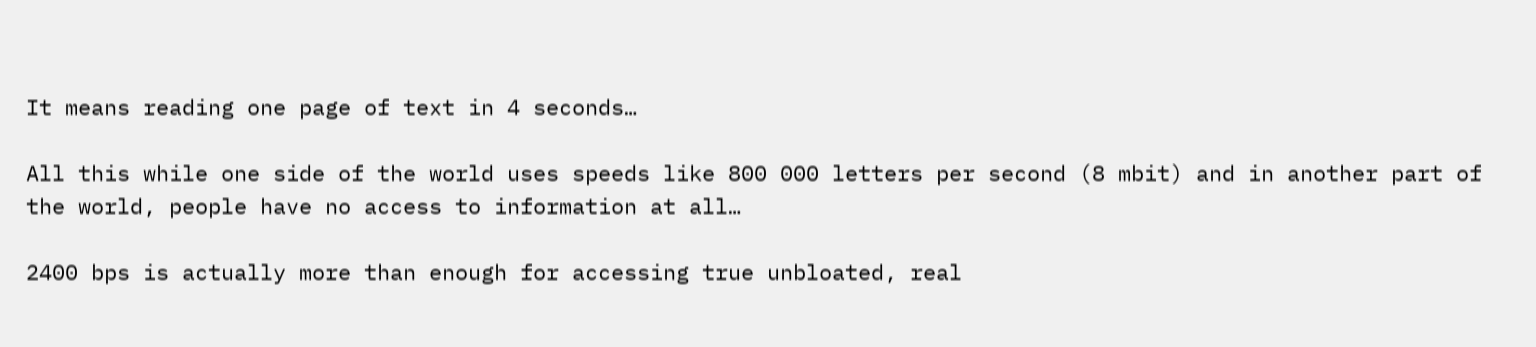It means reading one page of text in 4 seconds…

All this while one side of the world uses speeds like 800 000 letters per second (8 mbit) and in another part of the world, people have no access to information at all…

2400 bps is actually more than enough for accessing true unbloated, real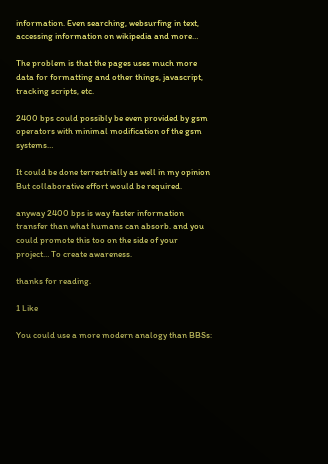information. Even searching, websurfing in text, accessing information on wikipedia and more…

The problem is that the pages uses much more data for formatting and other things, javascript, tracking scripts, etc.

2400 bps could possibly be even provided by gsm operators with minimal modification of the gsm systems…

It could be done terrestrially as well in my opinion
But collaborative effort would be required.

anyway 2400 bps is way faster information transfer than what humans can absorb. and you could promote this too on the side of your project… To create awareness.

thanks for reading.

1 Like

You could use a more modern analogy than BBSs: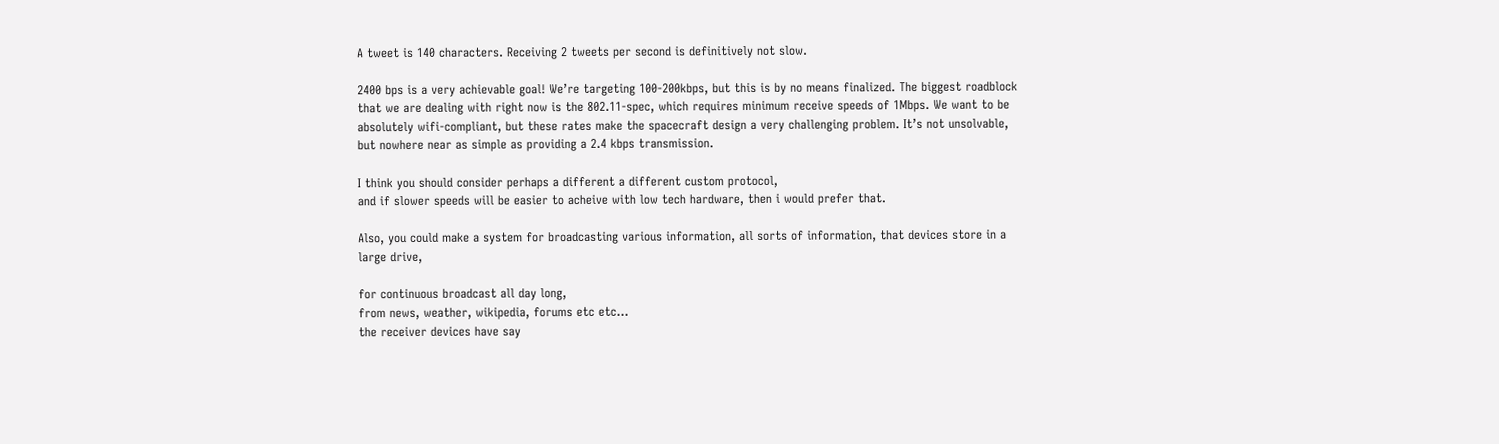A tweet is 140 characters. Receiving 2 tweets per second is definitively not slow.

2400 bps is a very achievable goal! We’re targeting 100-200kbps, but this is by no means finalized. The biggest roadblock that we are dealing with right now is the 802.11-spec, which requires minimum receive speeds of 1Mbps. We want to be absolutely wifi-compliant, but these rates make the spacecraft design a very challenging problem. It’s not unsolvable, but nowhere near as simple as providing a 2.4 kbps transmission.

I think you should consider perhaps a different a different custom protocol,
and if slower speeds will be easier to acheive with low tech hardware, then i would prefer that.

Also, you could make a system for broadcasting various information, all sorts of information, that devices store in a large drive,

for continuous broadcast all day long,
from news, weather, wikipedia, forums etc etc…
the receiver devices have say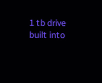1 tb drive built into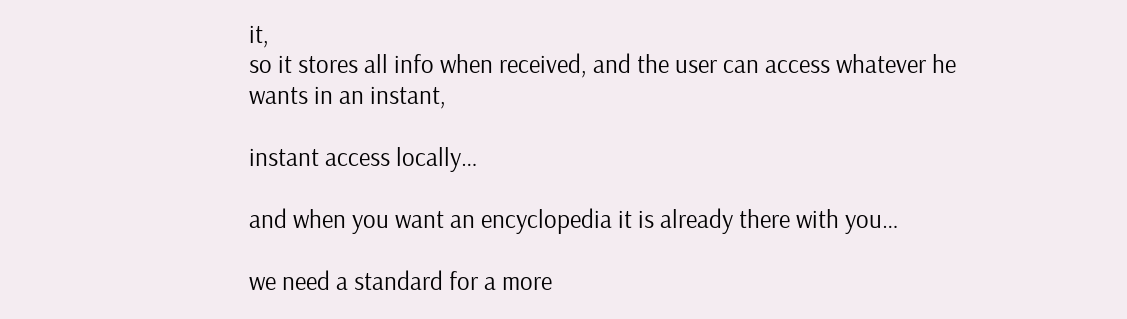it,
so it stores all info when received, and the user can access whatever he wants in an instant,

instant access locally…

and when you want an encyclopedia it is already there with you…

we need a standard for a more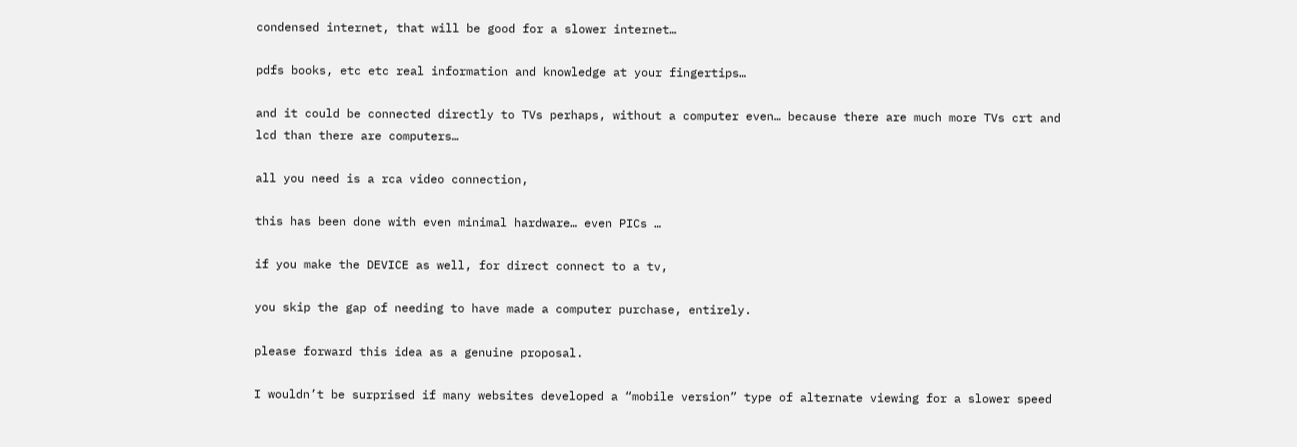condensed internet, that will be good for a slower internet…

pdfs books, etc etc real information and knowledge at your fingertips…

and it could be connected directly to TVs perhaps, without a computer even… because there are much more TVs crt and lcd than there are computers…

all you need is a rca video connection,

this has been done with even minimal hardware… even PICs …

if you make the DEVICE as well, for direct connect to a tv,

you skip the gap of needing to have made a computer purchase, entirely.

please forward this idea as a genuine proposal.

I wouldn’t be surprised if many websites developed a “mobile version” type of alternate viewing for a slower speed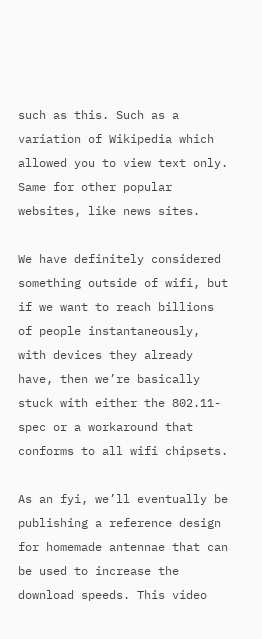such as this. Such as a variation of Wikipedia which allowed you to view text only. Same for other popular websites, like news sites.

We have definitely considered something outside of wifi, but if we want to reach billions of people instantaneously, with devices they already have, then we’re basically stuck with either the 802.11-spec or a workaround that conforms to all wifi chipsets.

As an fyi, we’ll eventually be publishing a reference design for homemade antennae that can be used to increase the download speeds. This video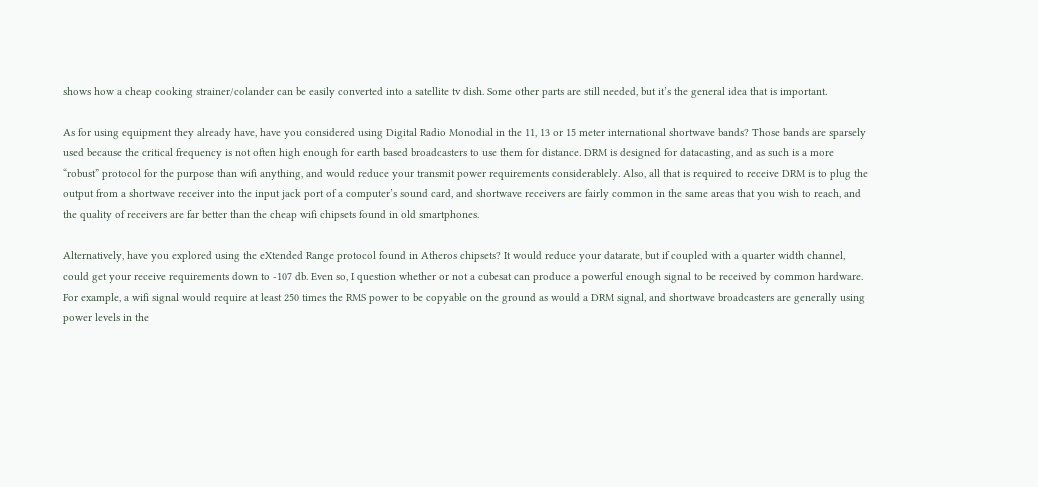shows how a cheap cooking strainer/colander can be easily converted into a satellite tv dish. Some other parts are still needed, but it’s the general idea that is important.

As for using equipment they already have, have you considered using Digital Radio Monodial in the 11, 13 or 15 meter international shortwave bands? Those bands are sparsely used because the critical frequency is not often high enough for earth based broadcasters to use them for distance. DRM is designed for datacasting, and as such is a more “robust” protocol for the purpose than wifi anything, and would reduce your transmit power requirements considerablely. Also, all that is required to receive DRM is to plug the output from a shortwave receiver into the input jack port of a computer’s sound card, and shortwave receivers are fairly common in the same areas that you wish to reach, and the quality of receivers are far better than the cheap wifi chipsets found in old smartphones.

Alternatively, have you explored using the eXtended Range protocol found in Atheros chipsets? It would reduce your datarate, but if coupled with a quarter width channel, could get your receive requirements down to -107 db. Even so, I question whether or not a cubesat can produce a powerful enough signal to be received by common hardware. For example, a wifi signal would require at least 250 times the RMS power to be copyable on the ground as would a DRM signal, and shortwave broadcasters are generally using power levels in the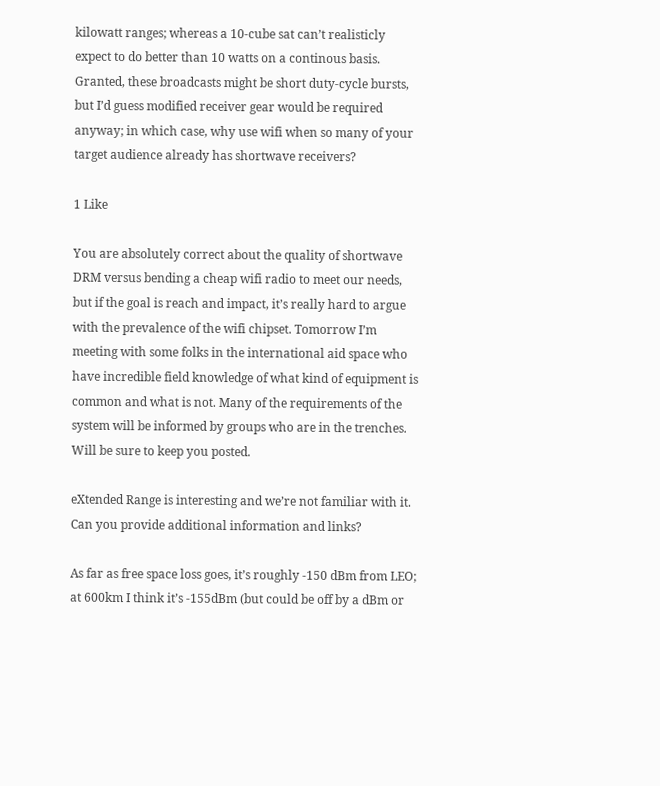kilowatt ranges; whereas a 10-cube sat can’t realisticly expect to do better than 10 watts on a continous basis. Granted, these broadcasts might be short duty-cycle bursts, but I’d guess modified receiver gear would be required anyway; in which case, why use wifi when so many of your target audience already has shortwave receivers?

1 Like

You are absolutely correct about the quality of shortwave DRM versus bending a cheap wifi radio to meet our needs, but if the goal is reach and impact, it’s really hard to argue with the prevalence of the wifi chipset. Tomorrow I’m meeting with some folks in the international aid space who have incredible field knowledge of what kind of equipment is common and what is not. Many of the requirements of the system will be informed by groups who are in the trenches. Will be sure to keep you posted.

eXtended Range is interesting and we’re not familiar with it. Can you provide additional information and links?

As far as free space loss goes, it’s roughly -150 dBm from LEO; at 600km I think it’s -155dBm (but could be off by a dBm or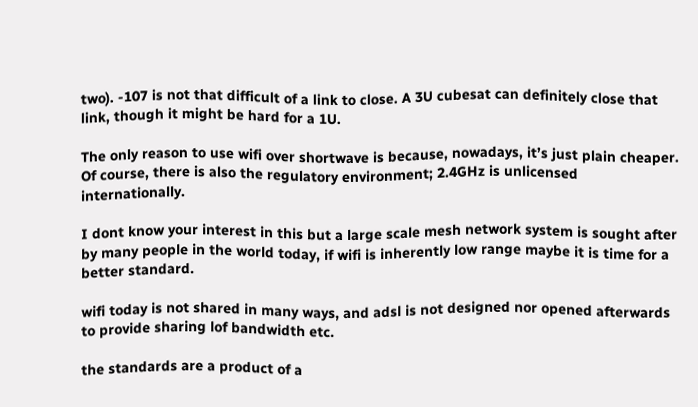two). -107 is not that difficult of a link to close. A 3U cubesat can definitely close that link, though it might be hard for a 1U.

The only reason to use wifi over shortwave is because, nowadays, it’s just plain cheaper. Of course, there is also the regulatory environment; 2.4GHz is unlicensed internationally.

I dont know your interest in this but a large scale mesh network system is sought after by many people in the world today, if wifi is inherently low range maybe it is time for a better standard.

wifi today is not shared in many ways, and adsl is not designed nor opened afterwards to provide sharing lof bandwidth etc.

the standards are a product of a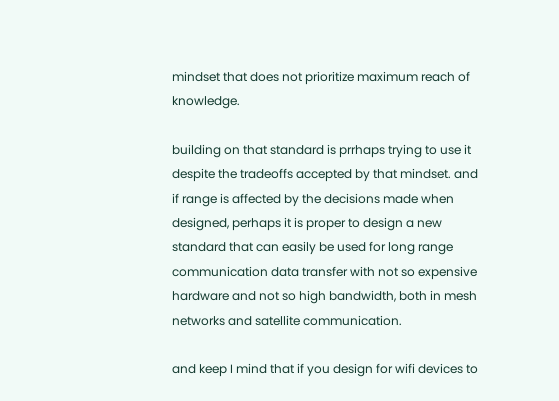mindset that does not prioritize maximum reach of knowledge.

building on that standard is prrhaps trying to use it despite the tradeoffs accepted by that mindset. and if range is affected by the decisions made when designed, perhaps it is proper to design a new standard that can easily be used for long range communication data transfer with not so expensive hardware and not so high bandwidth, both in mesh networks and satellite communication.

and keep I mind that if you design for wifi devices to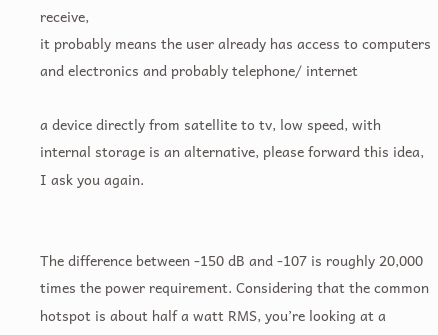receive,
it probably means the user already has access to computers and electronics and probably telephone/ internet

a device directly from satellite to tv, low speed, with internal storage is an alternative, please forward this idea, I ask you again.


The difference between -150 dB and -107 is roughly 20,000 times the power requirement. Considering that the common hotspot is about half a watt RMS, you’re looking at a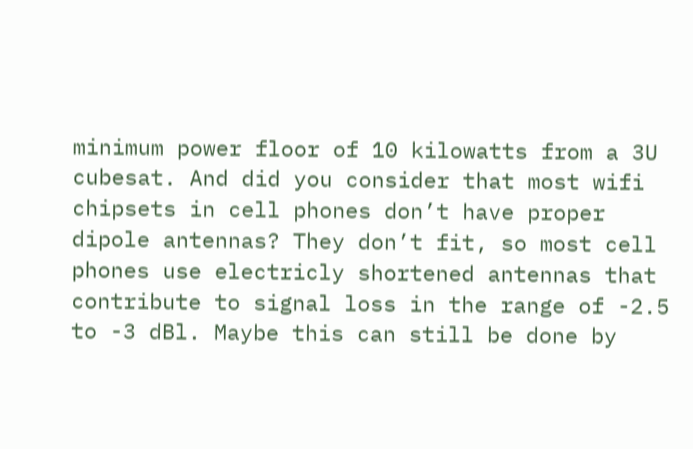minimum power floor of 10 kilowatts from a 3U cubesat. And did you consider that most wifi chipsets in cell phones don’t have proper dipole antennas? They don’t fit, so most cell phones use electricly shortened antennas that contribute to signal loss in the range of -2.5 to -3 dBl. Maybe this can still be done by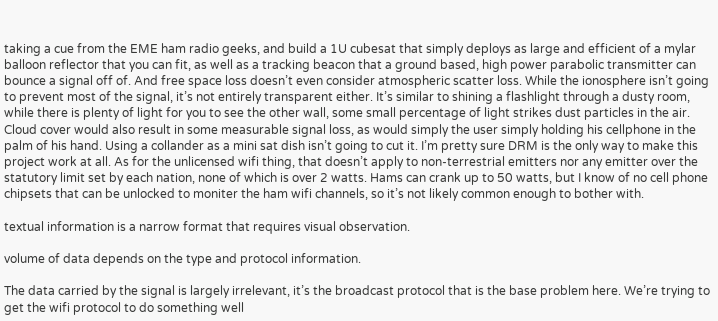taking a cue from the EME ham radio geeks, and build a 1U cubesat that simply deploys as large and efficient of a mylar balloon reflector that you can fit, as well as a tracking beacon that a ground based, high power parabolic transmitter can bounce a signal off of. And free space loss doesn’t even consider atmospheric scatter loss. While the ionosphere isn’t going to prevent most of the signal, it’s not entirely transparent either. It’s similar to shining a flashlight through a dusty room, while there is plenty of light for you to see the other wall, some small percentage of light strikes dust particles in the air. Cloud cover would also result in some measurable signal loss, as would simply the user simply holding his cellphone in the palm of his hand. Using a collander as a mini sat dish isn’t going to cut it. I’m pretty sure DRM is the only way to make this project work at all. As for the unlicensed wifi thing, that doesn’t apply to non-terrestrial emitters nor any emitter over the statutory limit set by each nation, none of which is over 2 watts. Hams can crank up to 50 watts, but I know of no cell phone chipsets that can be unlocked to moniter the ham wifi channels, so it’s not likely common enough to bother with.

textual information is a narrow format that requires visual observation.

volume of data depends on the type and protocol information.

The data carried by the signal is largely irrelevant, it’s the broadcast protocol that is the base problem here. We’re trying to get the wifi protocol to do something well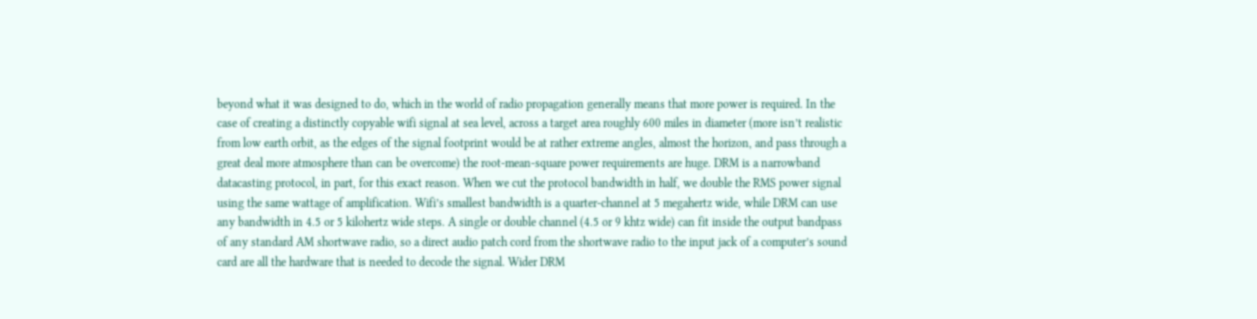beyond what it was designed to do, which in the world of radio propagation generally means that more power is required. In the case of creating a distinctly copyable wifi signal at sea level, across a target area roughly 600 miles in diameter (more isn’t realistic from low earth orbit, as the edges of the signal footprint would be at rather extreme angles, almost the horizon, and pass through a great deal more atmosphere than can be overcome) the root-mean-square power requirements are huge. DRM is a narrowband datacasting protocol, in part, for this exact reason. When we cut the protocol bandwidth in half, we double the RMS power signal using the same wattage of amplification. Wifi’s smallest bandwidth is a quarter-channel at 5 megahertz wide, while DRM can use any bandwidth in 4.5 or 5 kilohertz wide steps. A single or double channel (4.5 or 9 khtz wide) can fit inside the output bandpass of any standard AM shortwave radio, so a direct audio patch cord from the shortwave radio to the input jack of a computer’s sound card are all the hardware that is needed to decode the signal. Wider DRM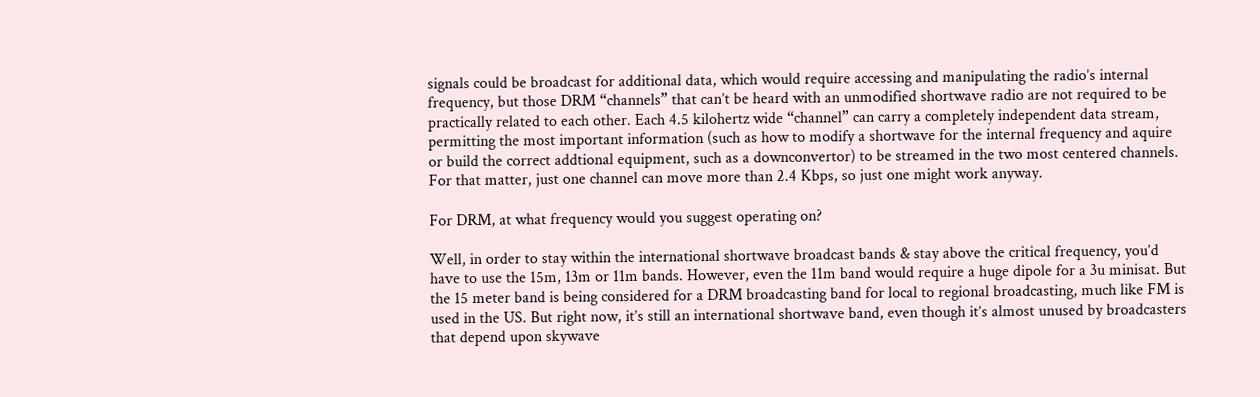signals could be broadcast for additional data, which would require accessing and manipulating the radio’s internal frequency, but those DRM “channels” that can’t be heard with an unmodified shortwave radio are not required to be practically related to each other. Each 4.5 kilohertz wide “channel” can carry a completely independent data stream, permitting the most important information (such as how to modify a shortwave for the internal frequency and aquire or build the correct addtional equipment, such as a downconvertor) to be streamed in the two most centered channels. For that matter, just one channel can move more than 2.4 Kbps, so just one might work anyway.

For DRM, at what frequency would you suggest operating on?

Well, in order to stay within the international shortwave broadcast bands & stay above the critical frequency, you’d have to use the 15m, 13m or 11m bands. However, even the 11m band would require a huge dipole for a 3u minisat. But the 15 meter band is being considered for a DRM broadcasting band for local to regional broadcasting, much like FM is used in the US. But right now, it’s still an international shortwave band, even though it’s almost unused by broadcasters that depend upon skywave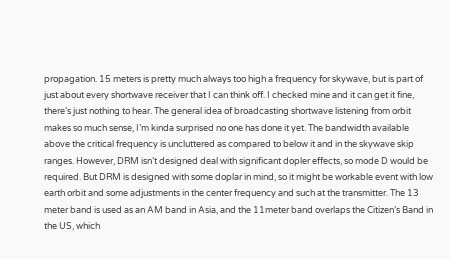propagation. 15 meters is pretty much always too high a frequency for skywave, but is part of just about every shortwave receiver that I can think off. I checked mine and it can get it fine, there’s just nothing to hear. The general idea of broadcasting shortwave listening from orbit makes so much sense, I’m kinda surprised no one has done it yet. The bandwidth available above the critical frequency is uncluttered as compared to below it and in the skywave skip ranges. However, DRM isn’t designed deal with significant dopler effects, so mode D would be required. But DRM is designed with some doplar in mind, so it might be workable event with low earth orbit and some adjustments in the center frequency and such at the transmitter. The 13 meter band is used as an AM band in Asia, and the 11meter band overlaps the Citizen’s Band in the US, which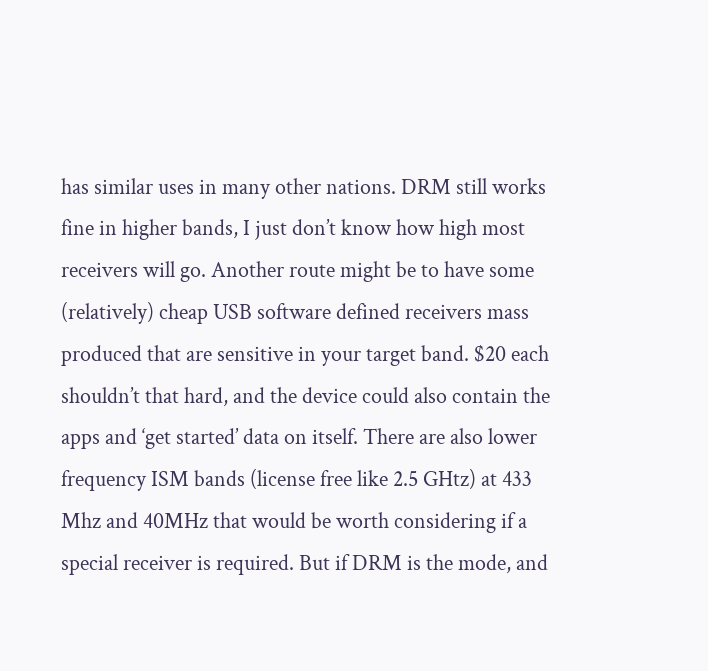has similar uses in many other nations. DRM still works fine in higher bands, I just don’t know how high most receivers will go. Another route might be to have some (relatively) cheap USB software defined receivers mass produced that are sensitive in your target band. $20 each shouldn’t that hard, and the device could also contain the apps and ‘get started’ data on itself. There are also lower frequency ISM bands (license free like 2.5 GHtz) at 433 Mhz and 40MHz that would be worth considering if a special receiver is required. But if DRM is the mode, and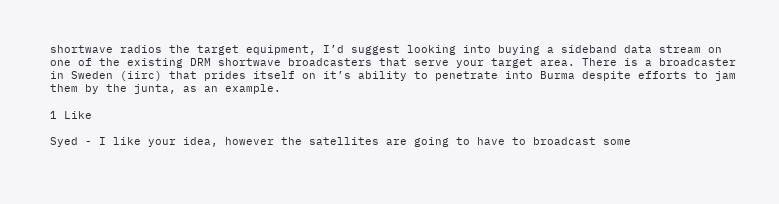shortwave radios the target equipment, I’d suggest looking into buying a sideband data stream on one of the existing DRM shortwave broadcasters that serve your target area. There is a broadcaster in Sweden (iirc) that prides itself on it’s ability to penetrate into Burma despite efforts to jam them by the junta, as an example.

1 Like

Syed - I like your idea, however the satellites are going to have to broadcast some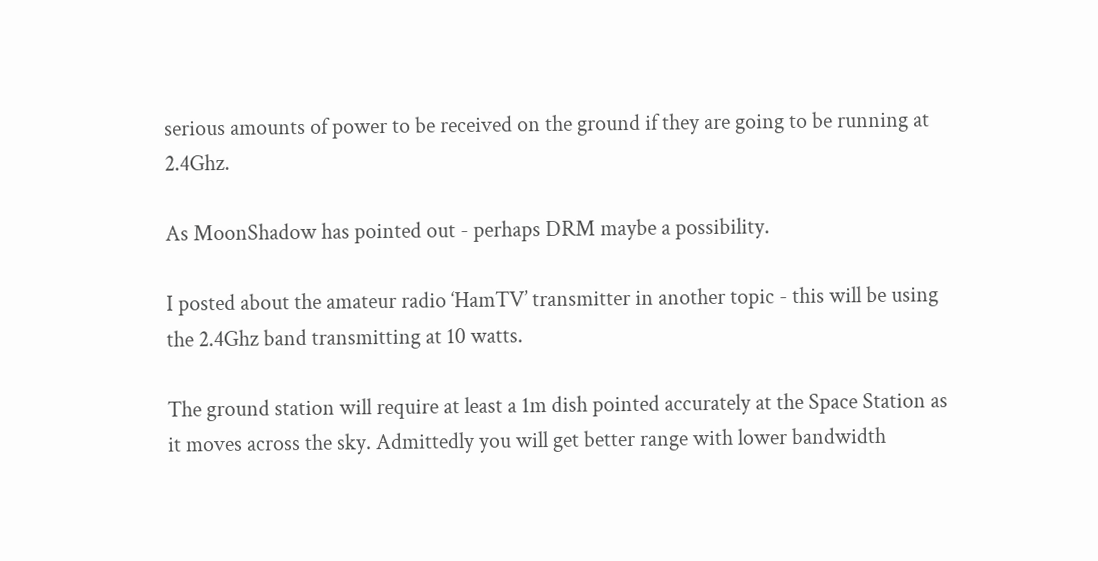serious amounts of power to be received on the ground if they are going to be running at 2.4Ghz.

As MoonShadow has pointed out - perhaps DRM maybe a possibility.

I posted about the amateur radio ‘HamTV’ transmitter in another topic - this will be using the 2.4Ghz band transmitting at 10 watts.

The ground station will require at least a 1m dish pointed accurately at the Space Station as it moves across the sky. Admittedly you will get better range with lower bandwidth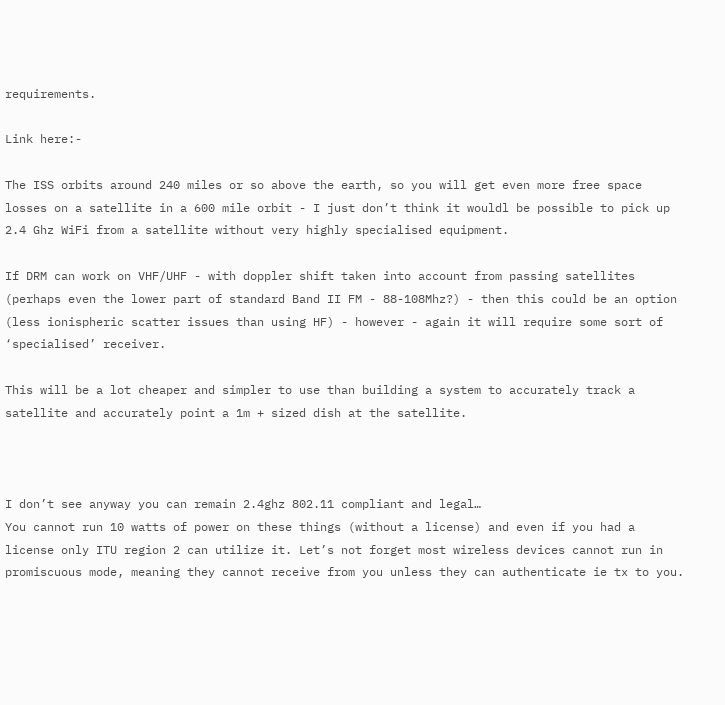requirements.

Link here:-

The ISS orbits around 240 miles or so above the earth, so you will get even more free space losses on a satellite in a 600 mile orbit - I just don’t think it wouldl be possible to pick up 2.4 Ghz WiFi from a satellite without very highly specialised equipment.

If DRM can work on VHF/UHF - with doppler shift taken into account from passing satellites (perhaps even the lower part of standard Band II FM - 88-108Mhz?) - then this could be an option (less ionispheric scatter issues than using HF) - however - again it will require some sort of ‘specialised’ receiver.

This will be a lot cheaper and simpler to use than building a system to accurately track a satellite and accurately point a 1m + sized dish at the satellite.



I don’t see anyway you can remain 2.4ghz 802.11 compliant and legal…
You cannot run 10 watts of power on these things (without a license) and even if you had a license only ITU region 2 can utilize it. Let’s not forget most wireless devices cannot run in promiscuous mode, meaning they cannot receive from you unless they can authenticate ie tx to you.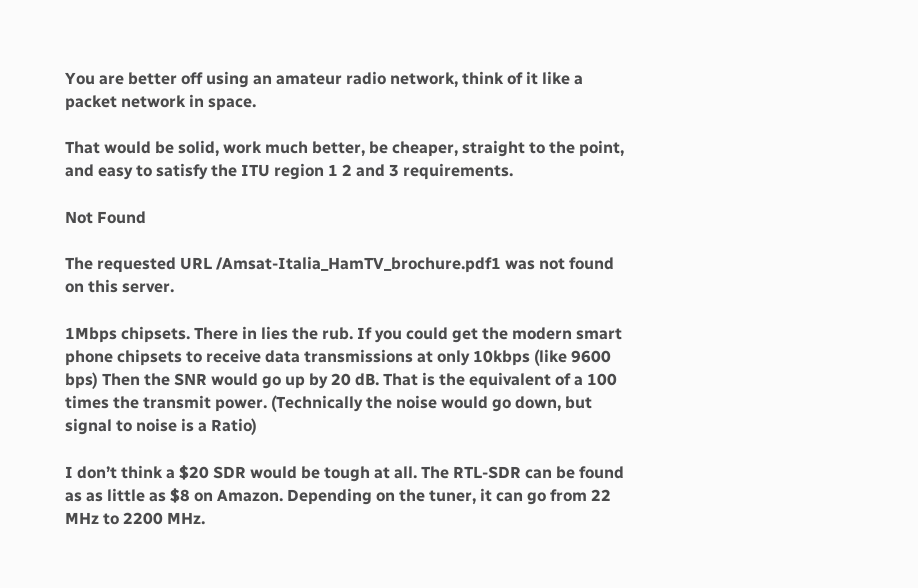You are better off using an amateur radio network, think of it like a packet network in space.

That would be solid, work much better, be cheaper, straight to the point, and easy to satisfy the ITU region 1 2 and 3 requirements.

Not Found

The requested URL /Amsat-Italia_HamTV_brochure.pdf1 was not found on this server.

1Mbps chipsets. There in lies the rub. If you could get the modern smart phone chipsets to receive data transmissions at only 10kbps (like 9600 bps) Then the SNR would go up by 20 dB. That is the equivalent of a 100 times the transmit power. (Technically the noise would go down, but signal to noise is a Ratio)

I don’t think a $20 SDR would be tough at all. The RTL-SDR can be found as as little as $8 on Amazon. Depending on the tuner, it can go from 22 MHz to 2200 MHz.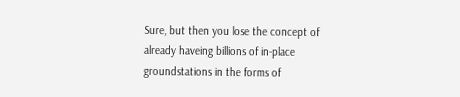Sure, but then you lose the concept of already haveing billions of in-place groundstations in the forms of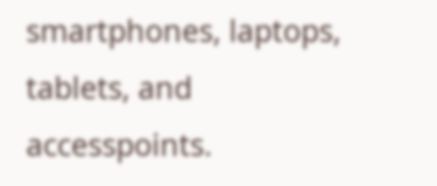smartphones, laptops, tablets, and accesspoints.